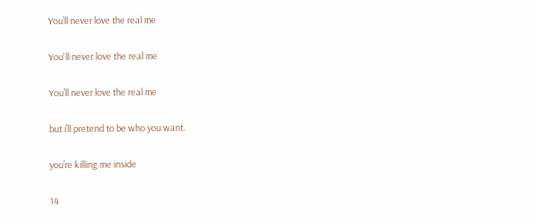You’ll never love the real me

You'll never love the real me

You’ll never love the real me

but i’ll pretend to be who you want.

you’re killing me inside

14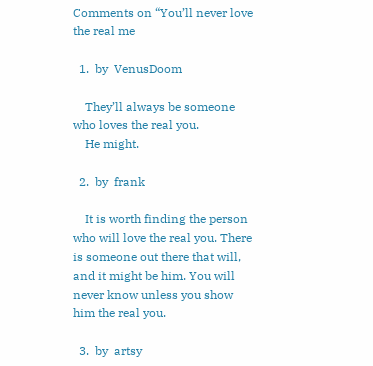Comments on “You’ll never love the real me

  1.  by  VenusDoom

    They’ll always be someone who loves the real you.
    He might.

  2.  by  frank

    It is worth finding the person who will love the real you. There is someone out there that will, and it might be him. You will never know unless you show him the real you.

  3.  by  artsy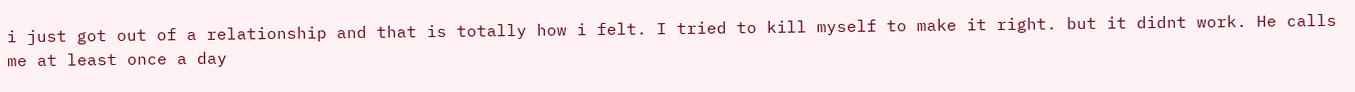i just got out of a relationship and that is totally how i felt. I tried to kill myself to make it right. but it didnt work. He calls me at least once a day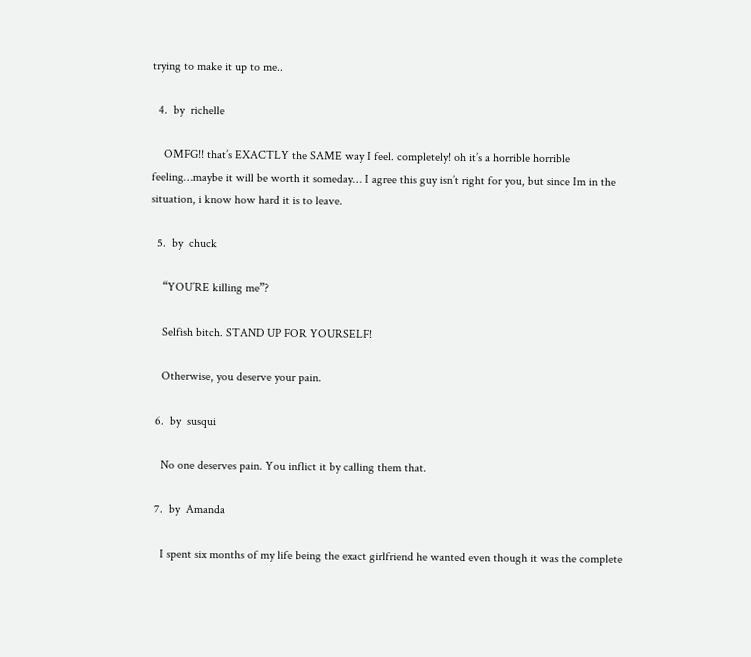trying to make it up to me..

  4.  by  richelle

    OMFG!! that’s EXACTLY the SAME way I feel. completely! oh it’s a horrible horrible feeling…maybe it will be worth it someday… I agree this guy isn’t right for you, but since Im in the situation, i know how hard it is to leave.

  5.  by  chuck

    “YOU’RE killing me”?

    Selfish bitch. STAND UP FOR YOURSELF!

    Otherwise, you deserve your pain.

  6.  by  susqui

    No one deserves pain. You inflict it by calling them that.

  7.  by  Amanda

    I spent six months of my life being the exact girlfriend he wanted even though it was the complete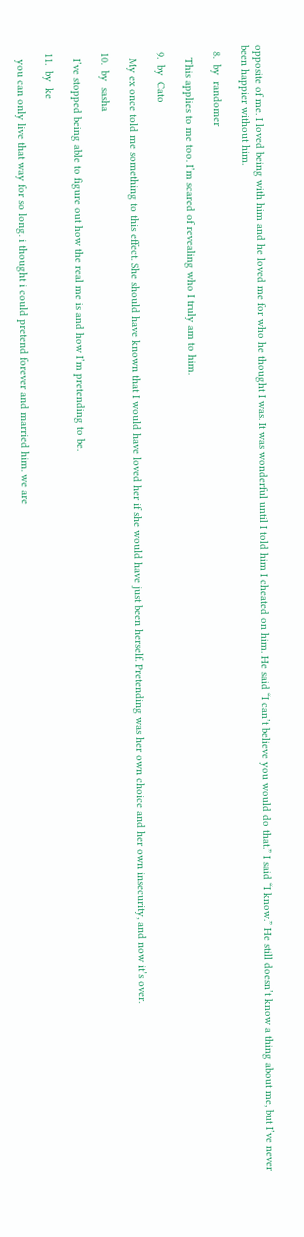opposite of me. I loved being with him and he loved me for who he thought I was. It was wonderful until I told him I cheated on him. He said “I can’t believe you would do that.” I said “I know.” He still doesn’t know a thing about me, but I’ve never been happier without him.

  8.  by  randomer

    This applies to me too. I’m scared of revealing who I truly am to him.

  9.  by  Cato

    My ex once told me something to this effect. She should have known that I would have loved her if she would have just been herself. Pretending was her own choice and her own insecurity, and now it’s over.

  10.  by  sasha

    I’ve stopped being able to figure out how the real me is and how I’m pretending to be.

  11.  by  ke

    you can only live that way for so long. i thought i could pretend forever and married him. we are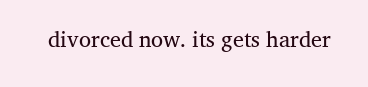divorced now. its gets harder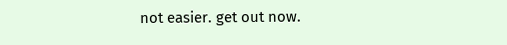not easier. get out now.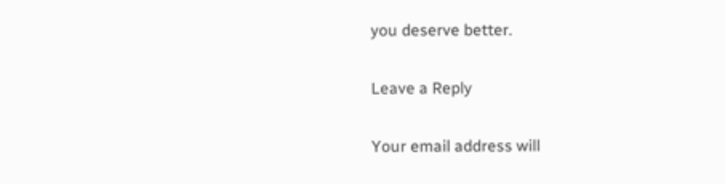you deserve better.

Leave a Reply

Your email address will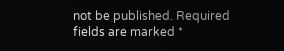not be published. Required fields are marked *